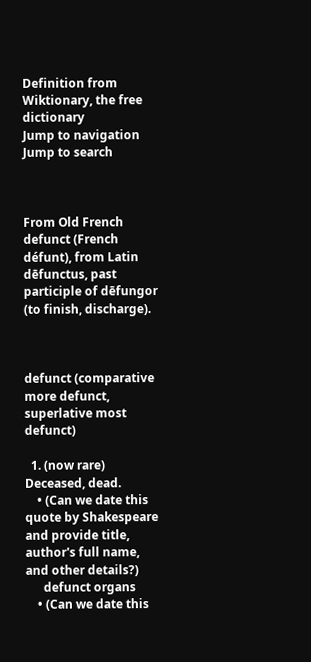Definition from Wiktionary, the free dictionary
Jump to navigation Jump to search



From Old French defunct (French défunt), from Latin dēfunctus, past participle of dēfungor (to finish, discharge).



defunct (comparative more defunct, superlative most defunct)

  1. (now rare) Deceased, dead.
    • (Can we date this quote by Shakespeare and provide title, author's full name, and other details?)
      defunct organs
    • (Can we date this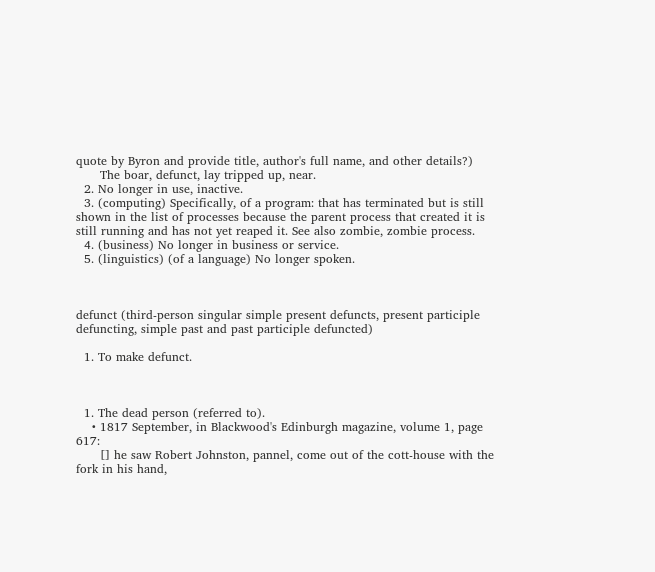quote by Byron and provide title, author's full name, and other details?)
      The boar, defunct, lay tripped up, near.
  2. No longer in use, inactive.
  3. (computing) Specifically, of a program: that has terminated but is still shown in the list of processes because the parent process that created it is still running and has not yet reaped it. See also zombie, zombie process.
  4. (business) No longer in business or service.
  5. (linguistics) (of a language) No longer spoken.



defunct (third-person singular simple present defuncts, present participle defuncting, simple past and past participle defuncted)

  1. To make defunct.



  1. The dead person (referred to).
    • 1817 September, in Blackwood's Edinburgh magazine, volume 1, page 617:
      [] he saw Robert Johnston, pannel, come out of the cott-house with the fork in his hand,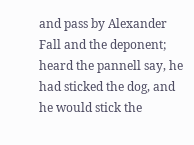and pass by Alexander Fall and the deponent; heard the pannell say, he had sticked the dog, and he would stick the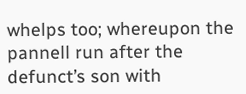whelps too; whereupon the pannell run after the defunct’s son with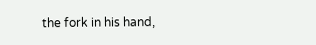the fork in his hand,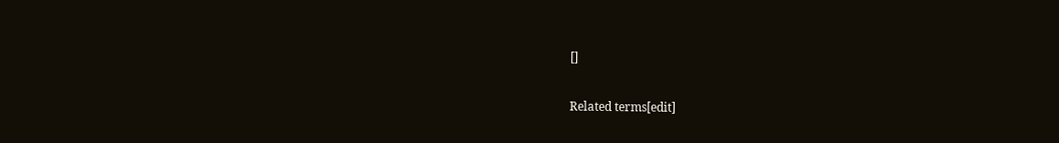[]

Related terms[edit]